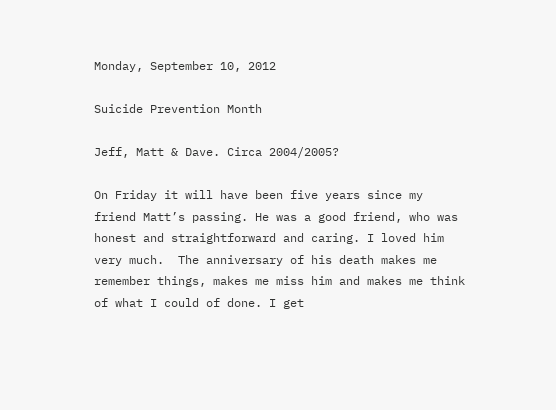Monday, September 10, 2012

Suicide Prevention Month

Jeff, Matt & Dave. Circa 2004/2005?

On Friday it will have been five years since my friend Matt’s passing. He was a good friend, who was honest and straightforward and caring. I loved him very much.  The anniversary of his death makes me remember things, makes me miss him and makes me think of what I could of done. I get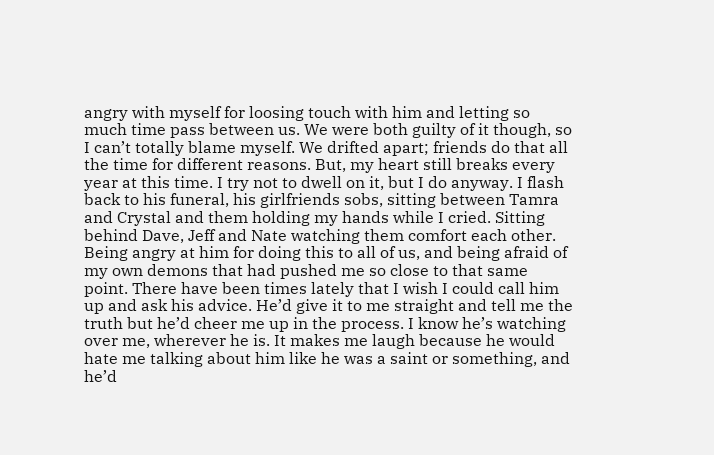angry with myself for loosing touch with him and letting so much time pass between us. We were both guilty of it though, so I can’t totally blame myself. We drifted apart; friends do that all the time for different reasons. But, my heart still breaks every year at this time. I try not to dwell on it, but I do anyway. I flash back to his funeral, his girlfriends sobs, sitting between Tamra and Crystal and them holding my hands while I cried. Sitting behind Dave, Jeff and Nate watching them comfort each other. Being angry at him for doing this to all of us, and being afraid of my own demons that had pushed me so close to that same point. There have been times lately that I wish I could call him up and ask his advice. He’d give it to me straight and tell me the truth but he’d cheer me up in the process. I know he’s watching over me, wherever he is. It makes me laugh because he would hate me talking about him like he was a saint or something, and he’d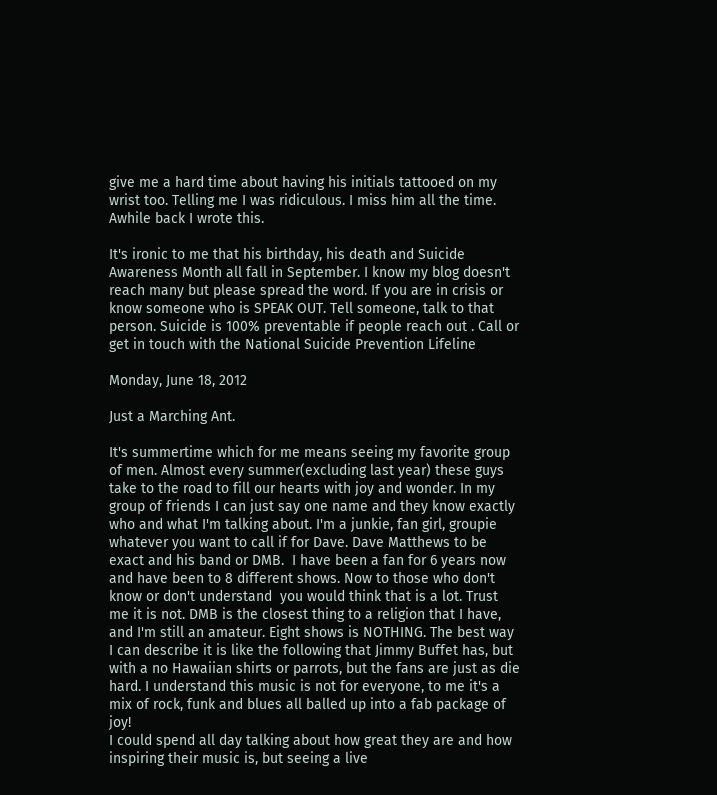give me a hard time about having his initials tattooed on my wrist too. Telling me I was ridiculous. I miss him all the time. Awhile back I wrote this.

It's ironic to me that his birthday, his death and Suicide Awareness Month all fall in September. I know my blog doesn't reach many but please spread the word. If you are in crisis or know someone who is SPEAK OUT. Tell someone, talk to that person. Suicide is 100% preventable if people reach out . Call or get in touch with the National Suicide Prevention Lifeline

Monday, June 18, 2012

Just a Marching Ant.

It's summertime which for me means seeing my favorite group of men. Almost every summer(excluding last year) these guys take to the road to fill our hearts with joy and wonder. In my group of friends I can just say one name and they know exactly who and what I'm talking about. I'm a junkie, fan girl, groupie whatever you want to call if for Dave. Dave Matthews to be exact and his band or DMB.  I have been a fan for 6 years now and have been to 8 different shows. Now to those who don't know or don't understand  you would think that is a lot. Trust me it is not. DMB is the closest thing to a religion that I have, and I'm still an amateur. Eight shows is NOTHING. The best way I can describe it is like the following that Jimmy Buffet has, but with a no Hawaiian shirts or parrots, but the fans are just as die hard. I understand this music is not for everyone, to me it's a mix of rock, funk and blues all balled up into a fab package of joy!
I could spend all day talking about how great they are and how inspiring their music is, but seeing a live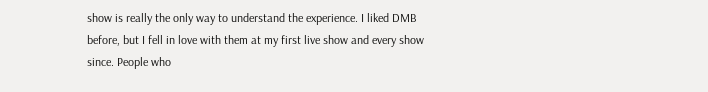show is really the only way to understand the experience. I liked DMB before, but I fell in love with them at my first live show and every show since. People who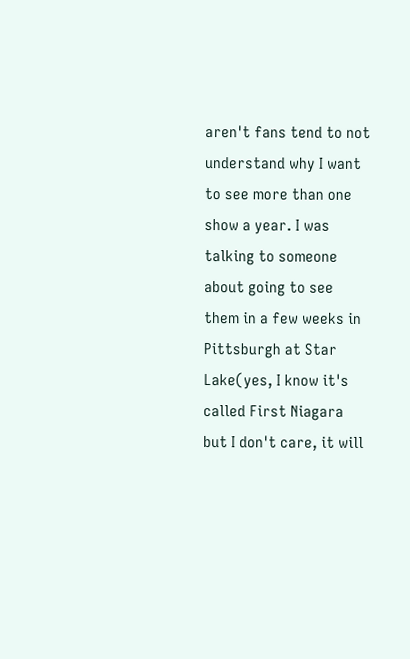aren't fans tend to not understand why I want to see more than one show a year. I was talking to someone about going to see them in a few weeks in Pittsburgh at Star Lake(yes, I know it's called First Niagara but I don't care, it will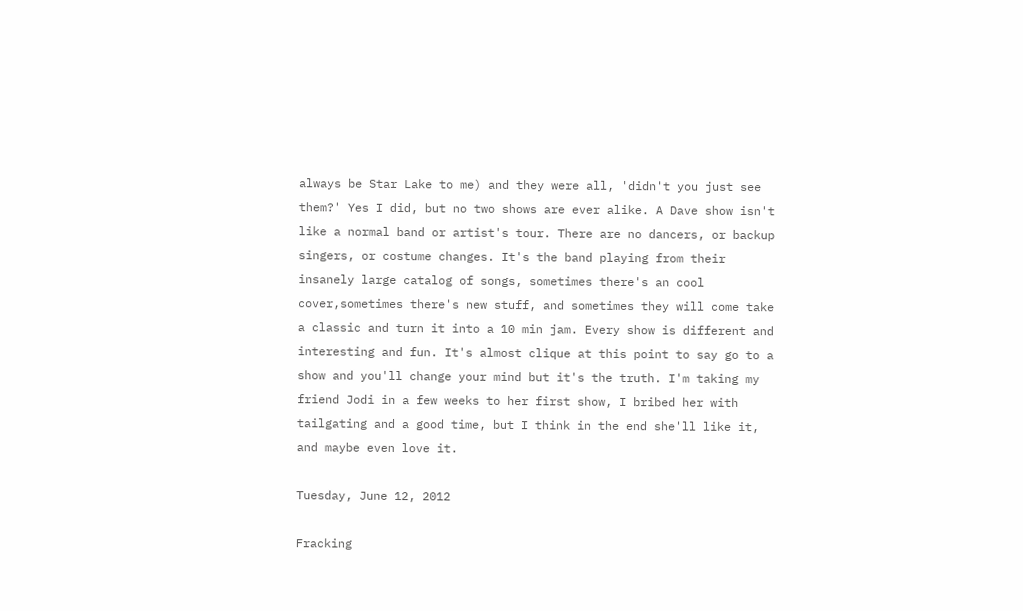always be Star Lake to me) and they were all, 'didn't you just see them?' Yes I did, but no two shows are ever alike. A Dave show isn't like a normal band or artist's tour. There are no dancers, or backup singers, or costume changes. It's the band playing from their insanely large catalog of songs, sometimes there's an cool cover,sometimes there's new stuff, and sometimes they will come take a classic and turn it into a 10 min jam. Every show is different and interesting and fun. It's almost clique at this point to say go to a show and you'll change your mind but it's the truth. I'm taking my friend Jodi in a few weeks to her first show, I bribed her with tailgating and a good time, but I think in the end she'll like it, and maybe even love it.

Tuesday, June 12, 2012

Fracking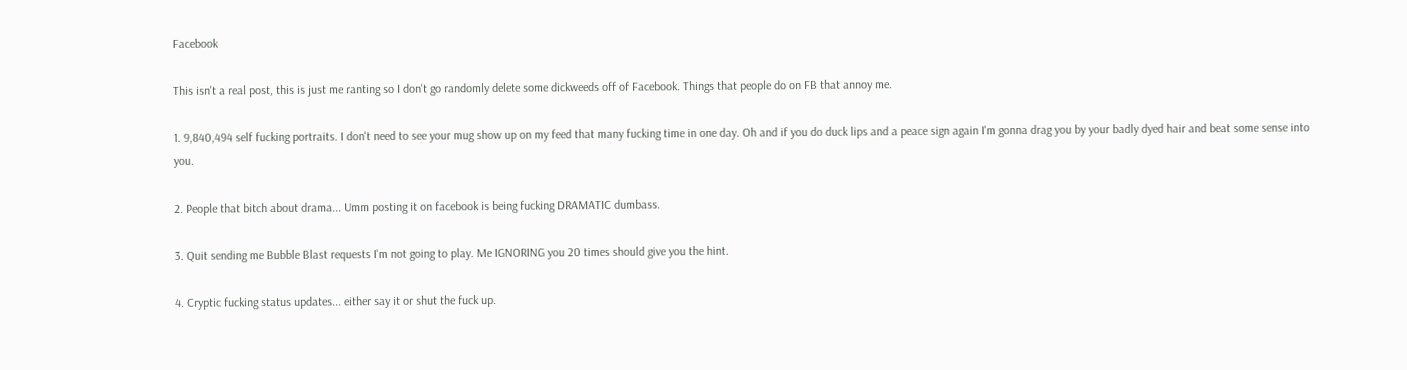Facebook

This isn't a real post, this is just me ranting so I don't go randomly delete some dickweeds off of Facebook. Things that people do on FB that annoy me.

1. 9,840,494 self fucking portraits. I don't need to see your mug show up on my feed that many fucking time in one day. Oh and if you do duck lips and a peace sign again I'm gonna drag you by your badly dyed hair and beat some sense into you.

2. People that bitch about drama... Umm posting it on facebook is being fucking DRAMATIC dumbass.

3. Quit sending me Bubble Blast requests I'm not going to play. Me IGNORING you 20 times should give you the hint.

4. Cryptic fucking status updates... either say it or shut the fuck up.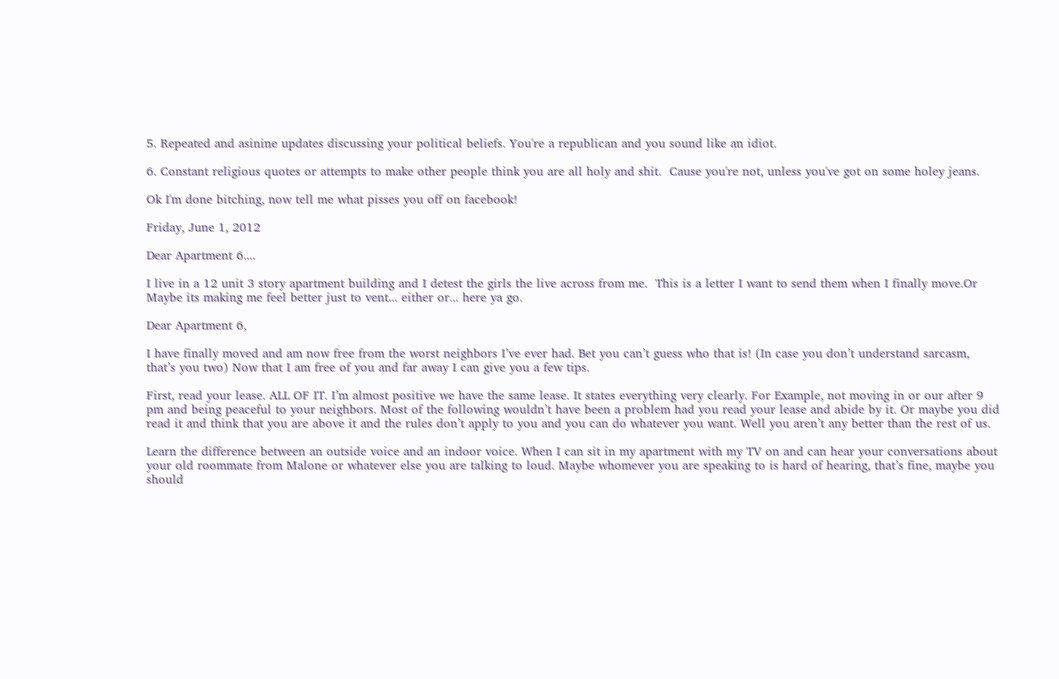5. Repeated and asinine updates discussing your political beliefs. You're a republican and you sound like an idiot.

6. Constant religious quotes or attempts to make other people think you are all holy and shit.  Cause you're not, unless you've got on some holey jeans.

Ok I'm done bitching, now tell me what pisses you off on facebook!

Friday, June 1, 2012

Dear Apartment 6....

I live in a 12 unit 3 story apartment building and I detest the girls the live across from me.  This is a letter I want to send them when I finally move.Or Maybe its making me feel better just to vent... either or... here ya go.

Dear Apartment 6,

I have finally moved and am now free from the worst neighbors I’ve ever had. Bet you can’t guess who that is! (In case you don’t understand sarcasm, that’s you two) Now that I am free of you and far away I can give you a few tips.

First, read your lease. ALL OF IT. I’m almost positive we have the same lease. It states everything very clearly. For Example, not moving in or our after 9 pm and being peaceful to your neighbors. Most of the following wouldn’t have been a problem had you read your lease and abide by it. Or maybe you did read it and think that you are above it and the rules don’t apply to you and you can do whatever you want. Well you aren’t any better than the rest of us.

Learn the difference between an outside voice and an indoor voice. When I can sit in my apartment with my TV on and can hear your conversations about your old roommate from Malone or whatever else you are talking to loud. Maybe whomever you are speaking to is hard of hearing, that’s fine, maybe you should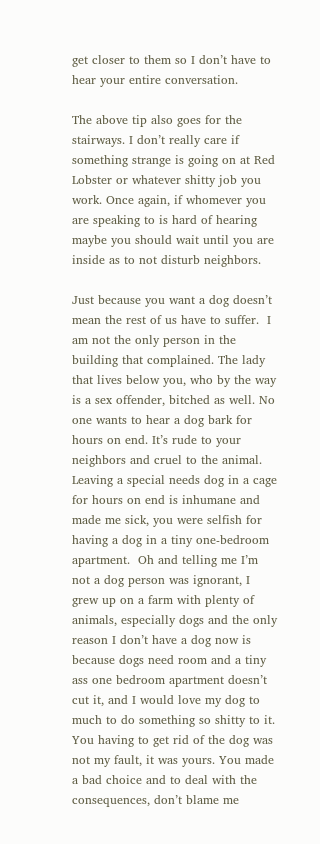get closer to them so I don’t have to hear your entire conversation.

The above tip also goes for the stairways. I don’t really care if something strange is going on at Red Lobster or whatever shitty job you work. Once again, if whomever you are speaking to is hard of hearing maybe you should wait until you are inside as to not disturb neighbors.

Just because you want a dog doesn’t mean the rest of us have to suffer.  I am not the only person in the building that complained. The lady that lives below you, who by the way is a sex offender, bitched as well. No one wants to hear a dog bark for hours on end. It’s rude to your neighbors and cruel to the animal. Leaving a special needs dog in a cage for hours on end is inhumane and made me sick, you were selfish for having a dog in a tiny one-bedroom apartment.  Oh and telling me I’m not a dog person was ignorant, I grew up on a farm with plenty of animals, especially dogs and the only reason I don’t have a dog now is because dogs need room and a tiny ass one bedroom apartment doesn’t cut it, and I would love my dog to much to do something so shitty to it. You having to get rid of the dog was not my fault, it was yours. You made a bad choice and to deal with the consequences, don’t blame me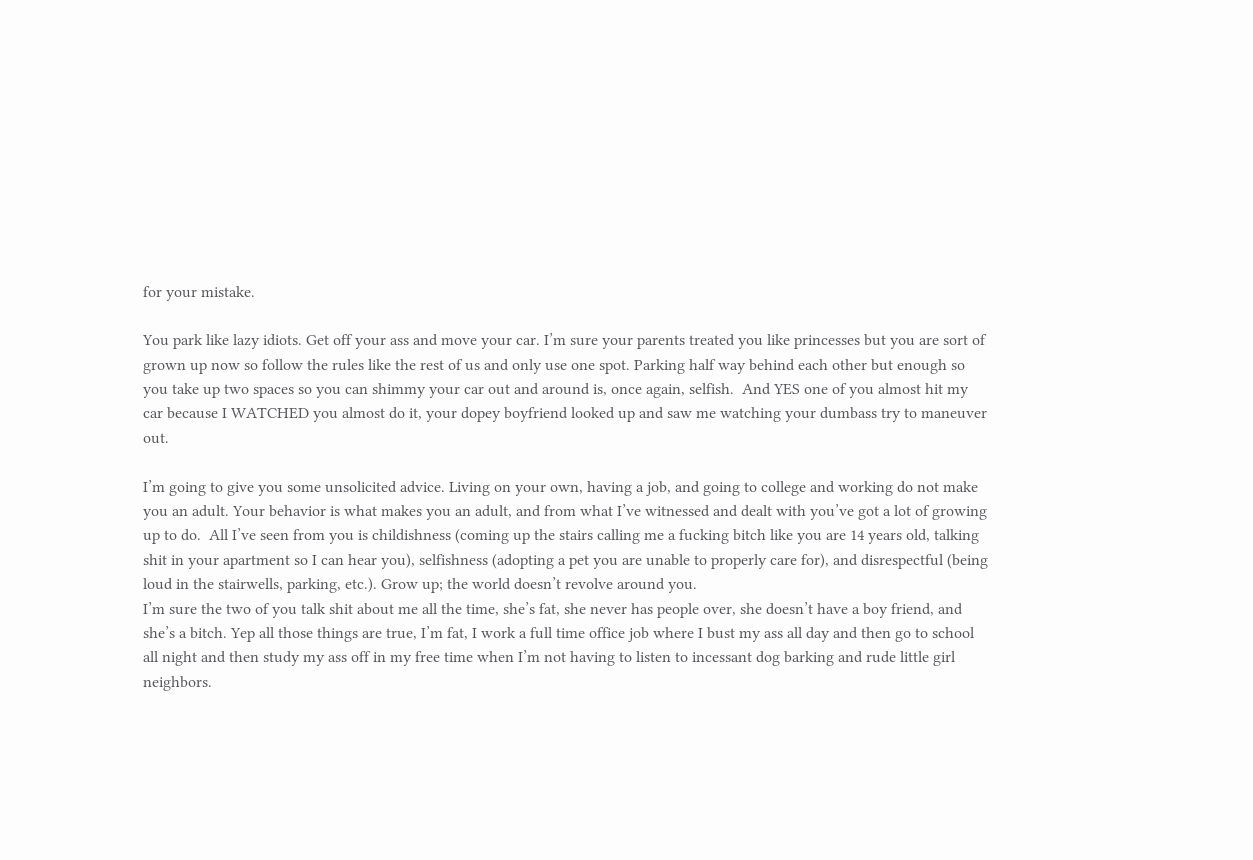for your mistake.

You park like lazy idiots. Get off your ass and move your car. I’m sure your parents treated you like princesses but you are sort of grown up now so follow the rules like the rest of us and only use one spot. Parking half way behind each other but enough so you take up two spaces so you can shimmy your car out and around is, once again, selfish.  And YES one of you almost hit my car because I WATCHED you almost do it, your dopey boyfriend looked up and saw me watching your dumbass try to maneuver out.

I’m going to give you some unsolicited advice. Living on your own, having a job, and going to college and working do not make you an adult. Your behavior is what makes you an adult, and from what I’ve witnessed and dealt with you’ve got a lot of growing up to do.  All I’ve seen from you is childishness (coming up the stairs calling me a fucking bitch like you are 14 years old, talking shit in your apartment so I can hear you), selfishness (adopting a pet you are unable to properly care for), and disrespectful (being loud in the stairwells, parking, etc.). Grow up; the world doesn’t revolve around you.
I’m sure the two of you talk shit about me all the time, she’s fat, she never has people over, she doesn’t have a boy friend, and she’s a bitch. Yep all those things are true, I’m fat, I work a full time office job where I bust my ass all day and then go to school all night and then study my ass off in my free time when I’m not having to listen to incessant dog barking and rude little girl neighbors.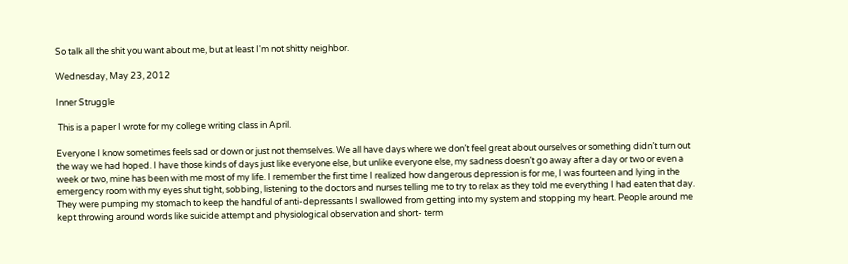So talk all the shit you want about me, but at least I'm not shitty neighbor.

Wednesday, May 23, 2012

Inner Struggle

 This is a paper I wrote for my college writing class in April.

Everyone I know sometimes feels sad or down or just not themselves. We all have days where we don’t feel great about ourselves or something didn’t turn out the way we had hoped. I have those kinds of days just like everyone else, but unlike everyone else, my sadness doesn’t go away after a day or two or even a week or two, mine has been with me most of my life. I remember the first time I realized how dangerous depression is for me, I was fourteen and lying in the emergency room with my eyes shut tight, sobbing, listening to the doctors and nurses telling me to try to relax as they told me everything I had eaten that day. They were pumping my stomach to keep the handful of anti-depressants I swallowed from getting into my system and stopping my heart. People around me kept throwing around words like suicide attempt and physiological observation and short- term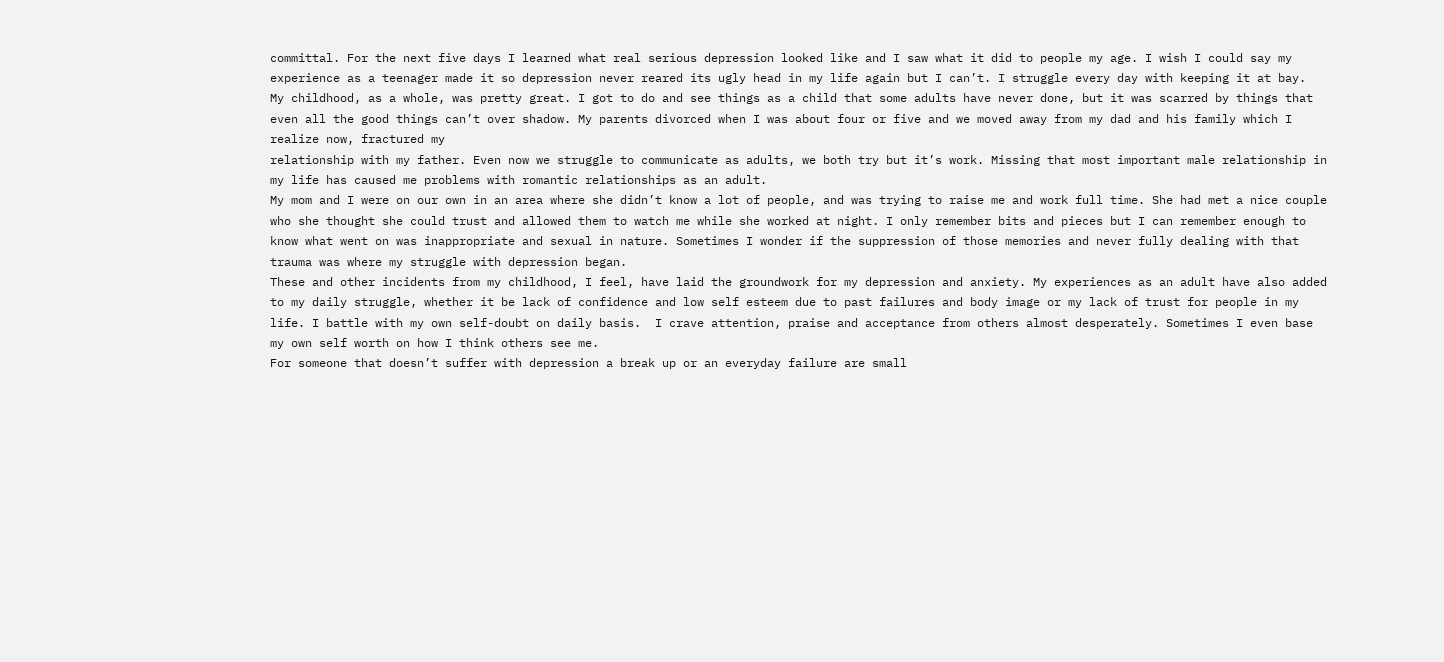committal. For the next five days I learned what real serious depression looked like and I saw what it did to people my age. I wish I could say my experience as a teenager made it so depression never reared its ugly head in my life again but I can’t. I struggle every day with keeping it at bay.
My childhood, as a whole, was pretty great. I got to do and see things as a child that some adults have never done, but it was scarred by things that even all the good things can’t over shadow. My parents divorced when I was about four or five and we moved away from my dad and his family which I realize now, fractured my
relationship with my father. Even now we struggle to communicate as adults, we both try but it’s work. Missing that most important male relationship in my life has caused me problems with romantic relationships as an adult.
My mom and I were on our own in an area where she didn’t know a lot of people, and was trying to raise me and work full time. She had met a nice couple who she thought she could trust and allowed them to watch me while she worked at night. I only remember bits and pieces but I can remember enough to know what went on was inappropriate and sexual in nature. Sometimes I wonder if the suppression of those memories and never fully dealing with that trauma was where my struggle with depression began.
These and other incidents from my childhood, I feel, have laid the groundwork for my depression and anxiety. My experiences as an adult have also added to my daily struggle, whether it be lack of confidence and low self esteem due to past failures and body image or my lack of trust for people in my life. I battle with my own self-doubt on daily basis.  I crave attention, praise and acceptance from others almost desperately. Sometimes I even base my own self worth on how I think others see me.
For someone that doesn’t suffer with depression a break up or an everyday failure are small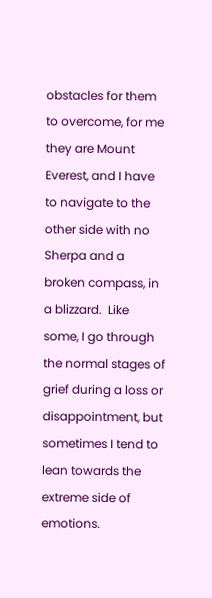obstacles for them to overcome, for me they are Mount Everest, and I have to navigate to the other side with no Sherpa and a broken compass, in a blizzard.  Like some, I go through the normal stages of grief during a loss or disappointment, but sometimes I tend to lean towards the extreme side of
emotions.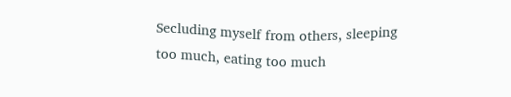Secluding myself from others, sleeping too much, eating too much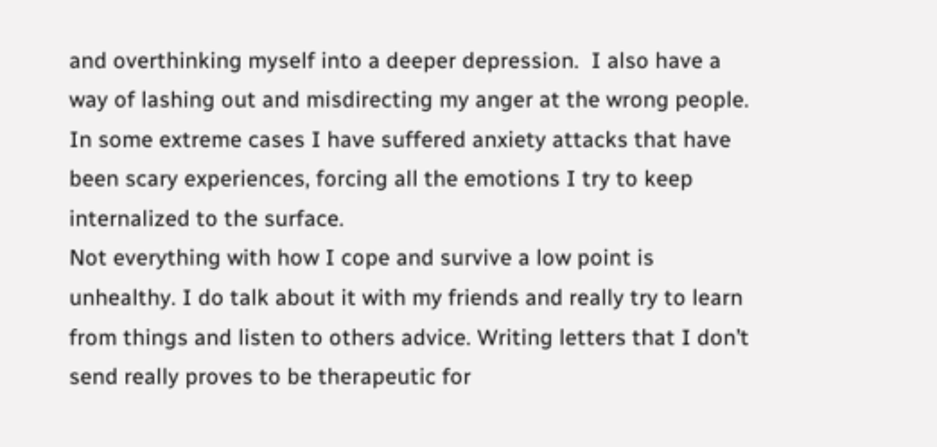and overthinking myself into a deeper depression.  I also have a way of lashing out and misdirecting my anger at the wrong people. In some extreme cases I have suffered anxiety attacks that have been scary experiences, forcing all the emotions I try to keep internalized to the surface.
Not everything with how I cope and survive a low point is unhealthy. I do talk about it with my friends and really try to learn from things and listen to others advice. Writing letters that I don’t send really proves to be therapeutic for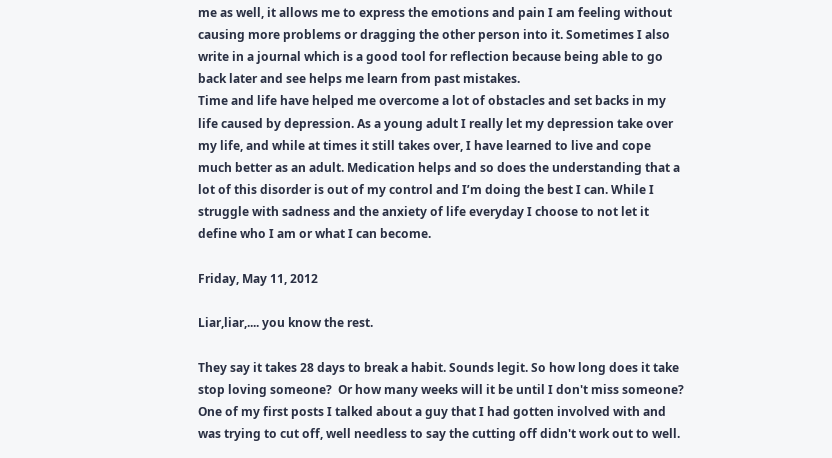me as well, it allows me to express the emotions and pain I am feeling without causing more problems or dragging the other person into it. Sometimes I also write in a journal which is a good tool for reflection because being able to go back later and see helps me learn from past mistakes.
Time and life have helped me overcome a lot of obstacles and set backs in my life caused by depression. As a young adult I really let my depression take over my life, and while at times it still takes over, I have learned to live and cope much better as an adult. Medication helps and so does the understanding that a lot of this disorder is out of my control and I’m doing the best I can. While I struggle with sadness and the anxiety of life everyday I choose to not let it define who I am or what I can become.

Friday, May 11, 2012

Liar,liar,.... you know the rest.

They say it takes 28 days to break a habit. Sounds legit. So how long does it take stop loving someone?  Or how many weeks will it be until I don't miss someone?
One of my first posts I talked about a guy that I had gotten involved with and was trying to cut off, well needless to say the cutting off didn't work out to well.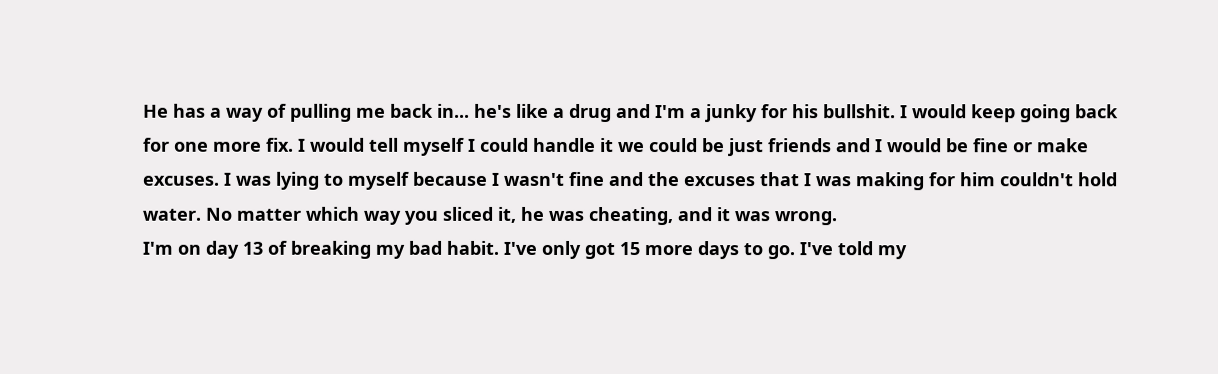He has a way of pulling me back in... he's like a drug and I'm a junky for his bullshit. I would keep going back for one more fix. I would tell myself I could handle it we could be just friends and I would be fine or make excuses. I was lying to myself because I wasn't fine and the excuses that I was making for him couldn't hold water. No matter which way you sliced it, he was cheating, and it was wrong.
I'm on day 13 of breaking my bad habit. I've only got 15 more days to go. I've told my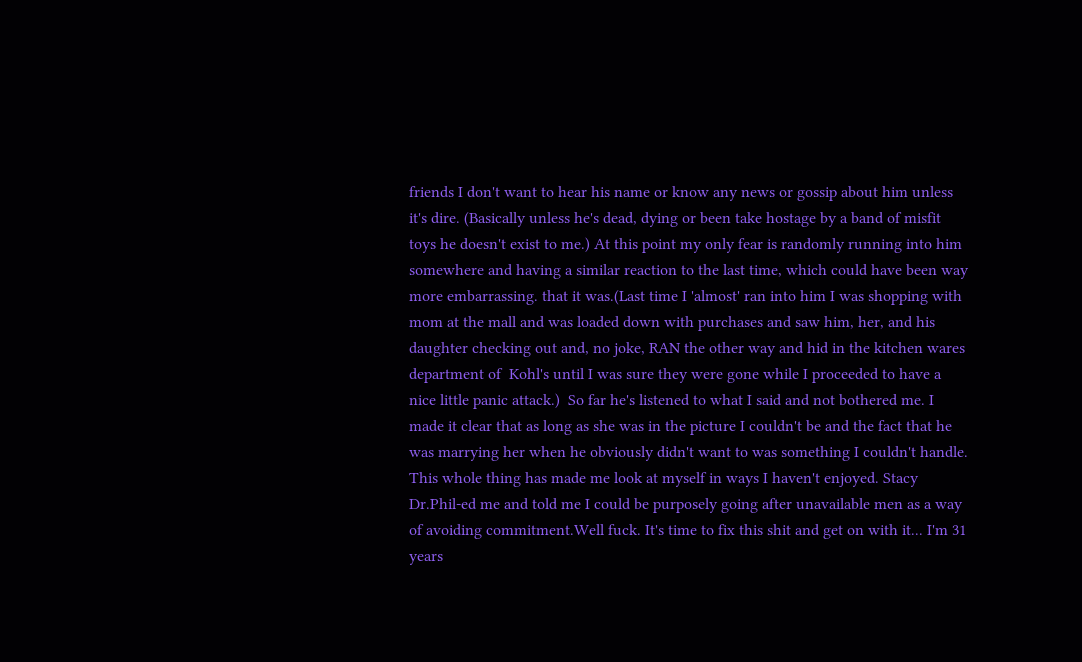friends I don't want to hear his name or know any news or gossip about him unless it's dire. (Basically unless he's dead, dying or been take hostage by a band of misfit toys he doesn't exist to me.) At this point my only fear is randomly running into him somewhere and having a similar reaction to the last time, which could have been way more embarrassing. that it was.(Last time I 'almost' ran into him I was shopping with mom at the mall and was loaded down with purchases and saw him, her, and his daughter checking out and, no joke, RAN the other way and hid in the kitchen wares department of  Kohl's until I was sure they were gone while I proceeded to have a nice little panic attack.)  So far he's listened to what I said and not bothered me. I made it clear that as long as she was in the picture I couldn't be and the fact that he was marrying her when he obviously didn't want to was something I couldn't handle.
This whole thing has made me look at myself in ways I haven't enjoyed. Stacy Dr.Phil-ed me and told me I could be purposely going after unavailable men as a way of avoiding commitment.Well fuck. It's time to fix this shit and get on with it... I'm 31 years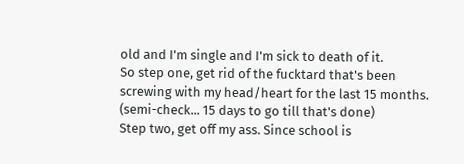old and I'm single and I'm sick to death of it.
So step one, get rid of the fucktard that's been screwing with my head/heart for the last 15 months. (semi-check... 15 days to go till that's done)
Step two, get off my ass. Since school is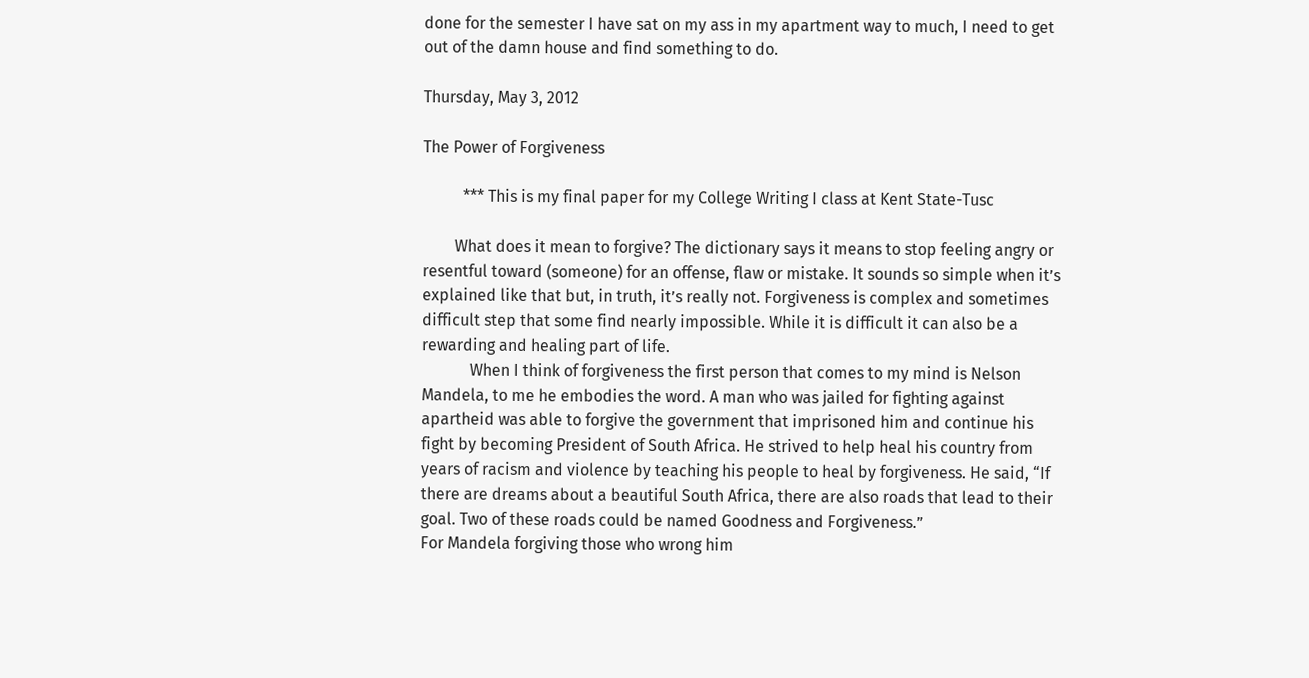done for the semester I have sat on my ass in my apartment way to much, I need to get out of the damn house and find something to do.

Thursday, May 3, 2012

The Power of Forgiveness

          *** This is my final paper for my College Writing I class at Kent State-Tusc

        What does it mean to forgive? The dictionary says it means to stop feeling angry or resentful toward (someone) for an offense, flaw or mistake. It sounds so simple when it’s explained like that but, in truth, it’s really not. Forgiveness is complex and sometimes difficult step that some find nearly impossible. While it is difficult it can also be a rewarding and healing part of life.
            When I think of forgiveness the first person that comes to my mind is Nelson Mandela, to me he embodies the word. A man who was jailed for fighting against apartheid was able to forgive the government that imprisoned him and continue his fight by becoming President of South Africa. He strived to help heal his country from years of racism and violence by teaching his people to heal by forgiveness. He said, “If there are dreams about a beautiful South Africa, there are also roads that lead to their goal. Two of these roads could be named Goodness and Forgiveness.”
For Mandela forgiving those who wrong him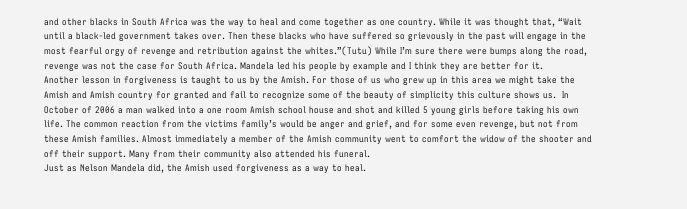and other blacks in South Africa was the way to heal and come together as one country. While it was thought that, “Wait until a black-led government takes over. Then these blacks who have suffered so grievously in the past will engage in the most fearful orgy of revenge and retribution against the whites.”(Tutu) While I’m sure there were bumps along the road, revenge was not the case for South Africa. Mandela led his people by example and I think they are better for it.
Another lesson in forgiveness is taught to us by the Amish. For those of us who grew up in this area we might take the Amish and Amish country for granted and fail to recognize some of the beauty of simplicity this culture shows us.  In October of 2006 a man walked into a one room Amish school house and shot and killed 5 young girls before taking his own life. The common reaction from the victims family’s would be anger and grief, and for some even revenge, but not from these Amish families. Almost immediately a member of the Amish community went to comfort the widow of the shooter and off their support. Many from their community also attended his funeral.
Just as Nelson Mandela did, the Amish used forgiveness as a way to heal.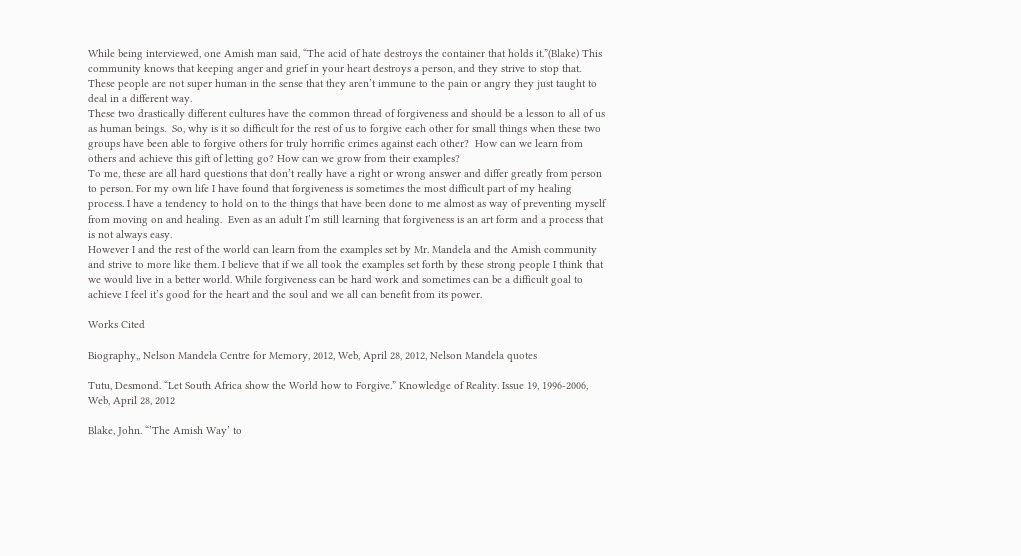While being interviewed, one Amish man said, “The acid of hate destroys the container that holds it.”(Blake) This community knows that keeping anger and grief in your heart destroys a person, and they strive to stop that. These people are not super human in the sense that they aren’t immune to the pain or angry they just taught to deal in a different way.
These two drastically different cultures have the common thread of forgiveness and should be a lesson to all of us as human beings.  So, why is it so difficult for the rest of us to forgive each other for small things when these two groups have been able to forgive others for truly horrific crimes against each other?  How can we learn from others and achieve this gift of letting go? How can we grow from their examples?
To me, these are all hard questions that don’t really have a right or wrong answer and differ greatly from person to person. For my own life I have found that forgiveness is sometimes the most difficult part of my healing process. I have a tendency to hold on to the things that have been done to me almost as way of preventing myself from moving on and healing.  Even as an adult I’m still learning that forgiveness is an art form and a process that is not always easy.
However I and the rest of the world can learn from the examples set by Mr. Mandela and the Amish community and strive to more like them. I believe that if we all took the examples set forth by these strong people I think that we would live in a better world. While forgiveness can be hard work and sometimes can be a difficult goal to achieve I feel it’s good for the heart and the soul and we all can benefit from its power.

Works Cited

Biography,, Nelson Mandela Centre for Memory, 2012, Web, April 28, 2012, Nelson Mandela quotes

Tutu, Desmond. “Let South Africa show the World how to Forgive.” Knowledge of Reality. Issue 19, 1996-2006, Web, April 28, 2012

Blake, John. “’The Amish Way’ to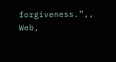forgiveness.”,, Web,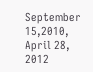September 15,2010, April 28, 2012